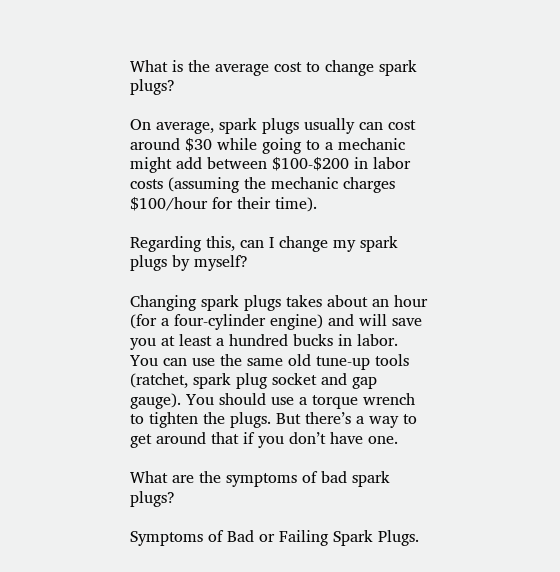What is the average cost to change spark plugs?

On average, spark plugs usually can cost around $30 while going to a mechanic might add between $100-$200 in labor costs (assuming the mechanic charges $100/hour for their time).

Regarding this, can I change my spark plugs by myself?

Changing spark plugs takes about an hour (for a four-cylinder engine) and will save you at least a hundred bucks in labor. You can use the same old tune-up tools (ratchet, spark plug socket and gap gauge). You should use a torque wrench to tighten the plugs. But there’s a way to get around that if you don’t have one.

What are the symptoms of bad spark plugs?

Symptoms of Bad or Failing Spark Plugs.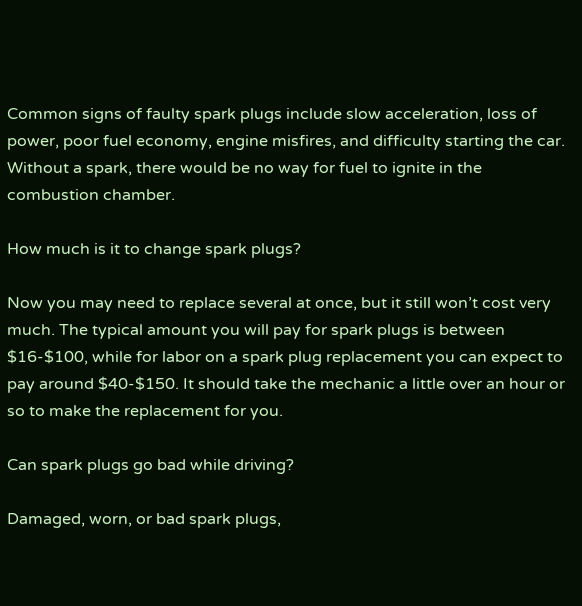Common signs of faulty spark plugs include slow acceleration, loss of power, poor fuel economy, engine misfires, and difficulty starting the car. Without a spark, there would be no way for fuel to ignite in the combustion chamber.

How much is it to change spark plugs?

Now you may need to replace several at once, but it still won’t cost very much. The typical amount you will pay for spark plugs is between $16-$100, while for labor on a spark plug replacement you can expect to pay around $40-$150. It should take the mechanic a little over an hour or so to make the replacement for you.

Can spark plugs go bad while driving?

Damaged, worn, or bad spark plugs,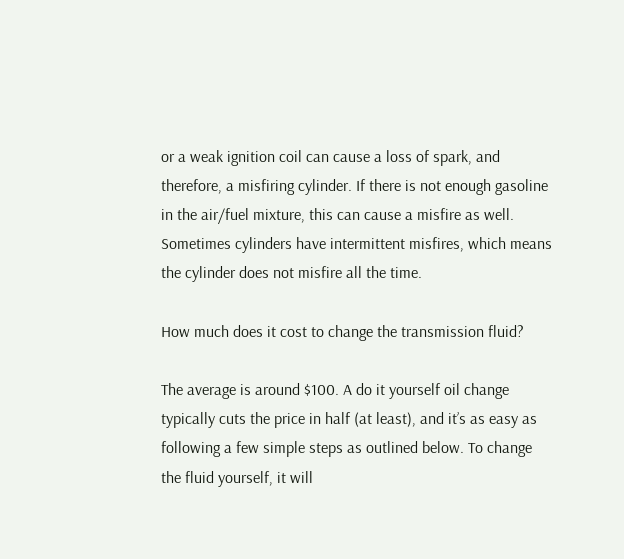or a weak ignition coil can cause a loss of spark, and therefore, a misfiring cylinder. If there is not enough gasoline in the air/fuel mixture, this can cause a misfire as well. Sometimes cylinders have intermittent misfires, which means the cylinder does not misfire all the time.

How much does it cost to change the transmission fluid?

The average is around $100. A do it yourself oil change typically cuts the price in half (at least), and it’s as easy as following a few simple steps as outlined below. To change the fluid yourself, it will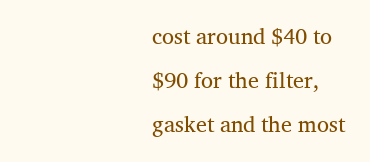cost around $40 to $90 for the filter, gasket and the most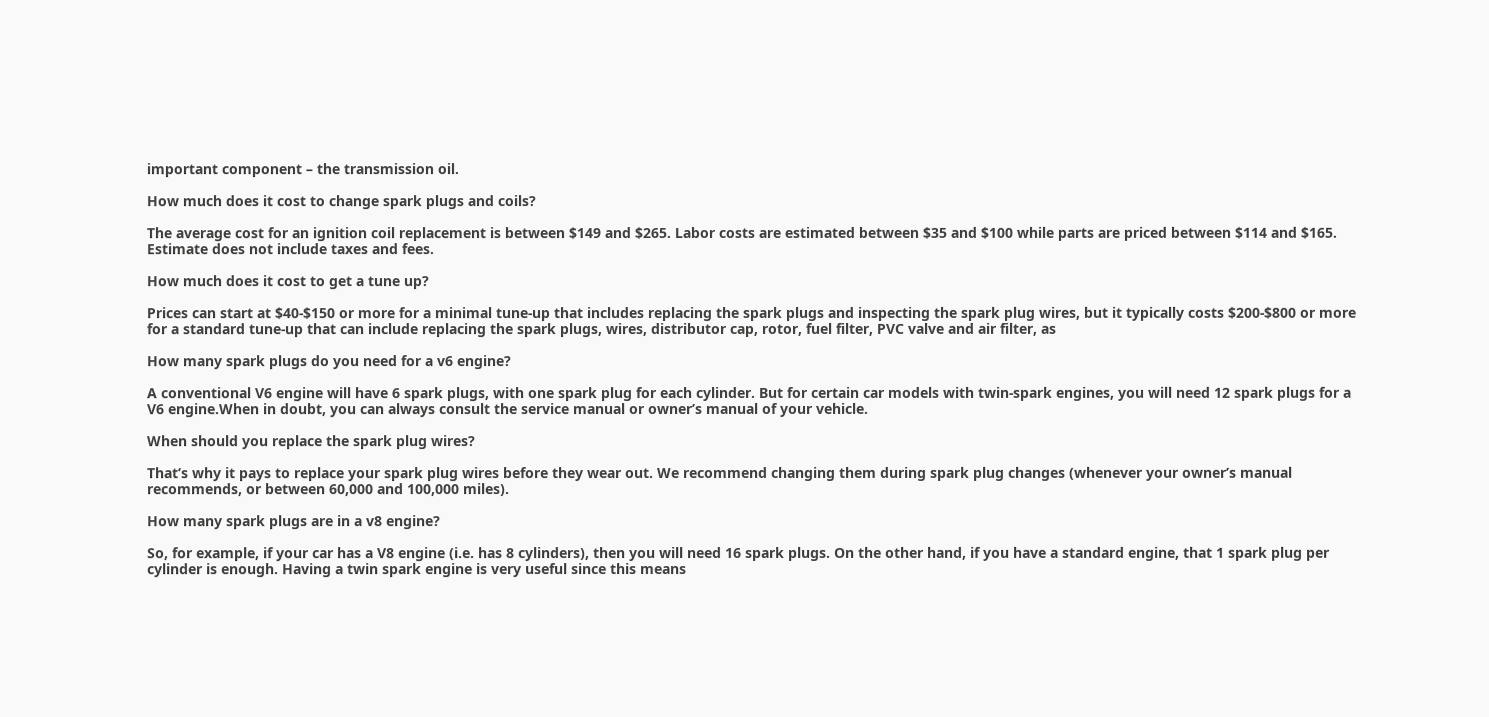important component – the transmission oil.

How much does it cost to change spark plugs and coils?

The average cost for an ignition coil replacement is between $149 and $265. Labor costs are estimated between $35 and $100 while parts are priced between $114 and $165. Estimate does not include taxes and fees.

How much does it cost to get a tune up?

Prices can start at $40-$150 or more for a minimal tune-up that includes replacing the spark plugs and inspecting the spark plug wires, but it typically costs $200-$800 or more for a standard tune-up that can include replacing the spark plugs, wires, distributor cap, rotor, fuel filter, PVC valve and air filter, as

How many spark plugs do you need for a v6 engine?

A conventional V6 engine will have 6 spark plugs, with one spark plug for each cylinder. But for certain car models with twin-spark engines, you will need 12 spark plugs for a V6 engine.When in doubt, you can always consult the service manual or owner’s manual of your vehicle.

When should you replace the spark plug wires?

That’s why it pays to replace your spark plug wires before they wear out. We recommend changing them during spark plug changes (whenever your owner’s manual recommends, or between 60,000 and 100,000 miles).

How many spark plugs are in a v8 engine?

So, for example, if your car has a V8 engine (i.e. has 8 cylinders), then you will need 16 spark plugs. On the other hand, if you have a standard engine, that 1 spark plug per cylinder is enough. Having a twin spark engine is very useful since this means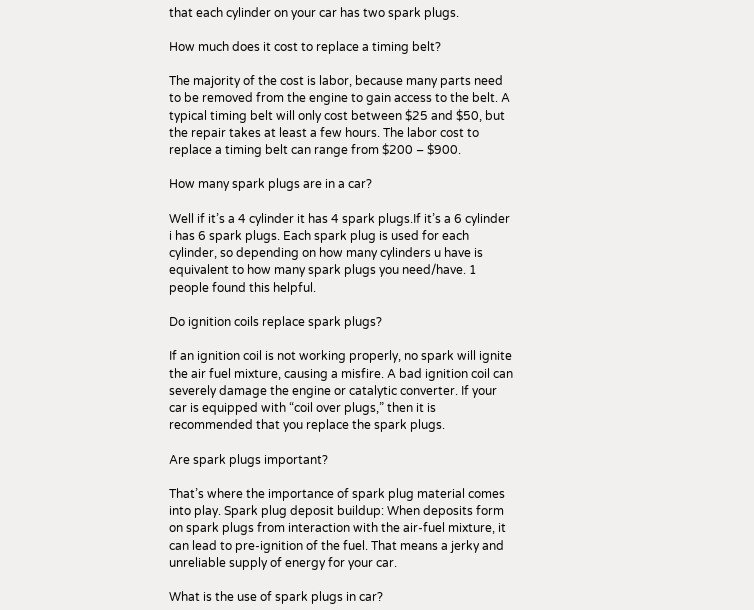that each cylinder on your car has two spark plugs.

How much does it cost to replace a timing belt?

The majority of the cost is labor, because many parts need to be removed from the engine to gain access to the belt. A typical timing belt will only cost between $25 and $50, but the repair takes at least a few hours. The labor cost to replace a timing belt can range from $200 – $900.

How many spark plugs are in a car?

Well if it’s a 4 cylinder it has 4 spark plugs.If it’s a 6 cylinder i has 6 spark plugs. Each spark plug is used for each cylinder, so depending on how many cylinders u have is equivalent to how many spark plugs you need/have. 1 people found this helpful.

Do ignition coils replace spark plugs?

If an ignition coil is not working properly, no spark will ignite the air fuel mixture, causing a misfire. A bad ignition coil can severely damage the engine or catalytic converter. If your car is equipped with “coil over plugs,” then it is recommended that you replace the spark plugs.

Are spark plugs important?

That’s where the importance of spark plug material comes into play. Spark plug deposit buildup: When deposits form on spark plugs from interaction with the air-fuel mixture, it can lead to pre-ignition of the fuel. That means a jerky and unreliable supply of energy for your car.

What is the use of spark plugs in car?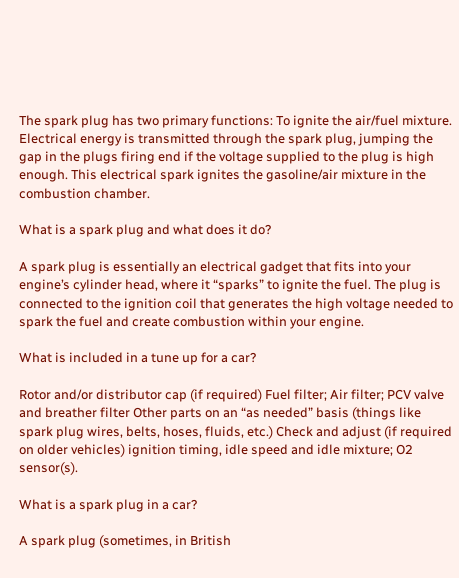The spark plug has two primary functions: To ignite the air/fuel mixture. Electrical energy is transmitted through the spark plug, jumping the gap in the plugs firing end if the voltage supplied to the plug is high enough. This electrical spark ignites the gasoline/air mixture in the combustion chamber.

What is a spark plug and what does it do?

A spark plug is essentially an electrical gadget that fits into your engine’s cylinder head, where it “sparks” to ignite the fuel. The plug is connected to the ignition coil that generates the high voltage needed to spark the fuel and create combustion within your engine.

What is included in a tune up for a car?

Rotor and/or distributor cap (if required) Fuel filter; Air filter; PCV valve and breather filter Other parts on an “as needed” basis (things like spark plug wires, belts, hoses, fluids, etc.) Check and adjust (if required on older vehicles) ignition timing, idle speed and idle mixture; O2 sensor(s).

What is a spark plug in a car?

A spark plug (sometimes, in British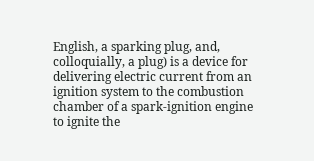English, a sparking plug, and, colloquially, a plug) is a device for delivering electric current from an ignition system to the combustion chamber of a spark-ignition engine to ignite the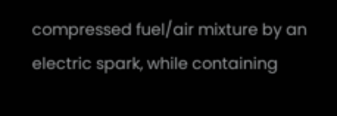compressed fuel/air mixture by an electric spark, while containing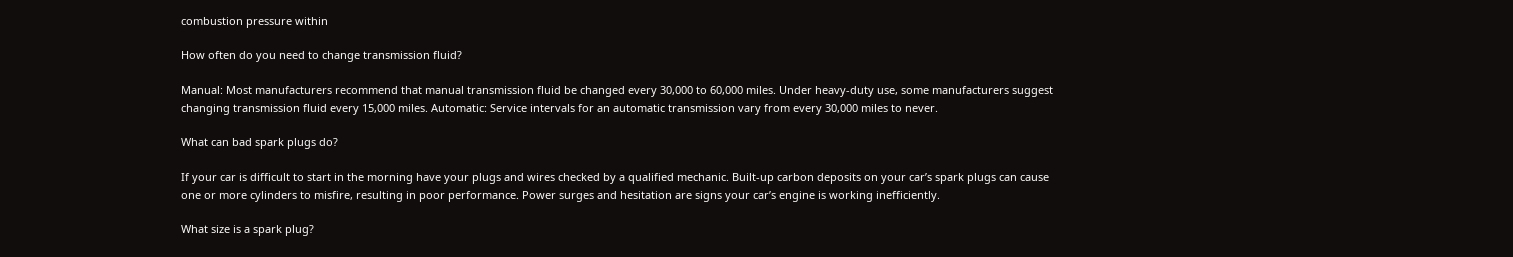combustion pressure within

How often do you need to change transmission fluid?

Manual: Most manufacturers recommend that manual transmission fluid be changed every 30,000 to 60,000 miles. Under heavy-duty use, some manufacturers suggest changing transmission fluid every 15,000 miles. Automatic: Service intervals for an automatic transmission vary from every 30,000 miles to never.

What can bad spark plugs do?

If your car is difficult to start in the morning have your plugs and wires checked by a qualified mechanic. Built-up carbon deposits on your car’s spark plugs can cause one or more cylinders to misfire, resulting in poor performance. Power surges and hesitation are signs your car’s engine is working inefficiently.

What size is a spark plug?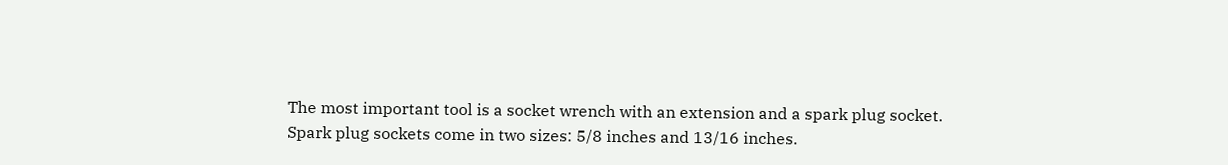The most important tool is a socket wrench with an extension and a spark plug socket. Spark plug sockets come in two sizes: 5/8 inches and 13/16 inches.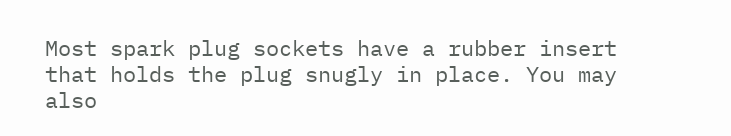Most spark plug sockets have a rubber insert that holds the plug snugly in place. You may also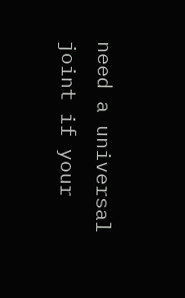need a universal joint if your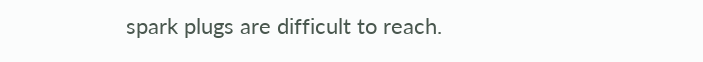spark plugs are difficult to reach.